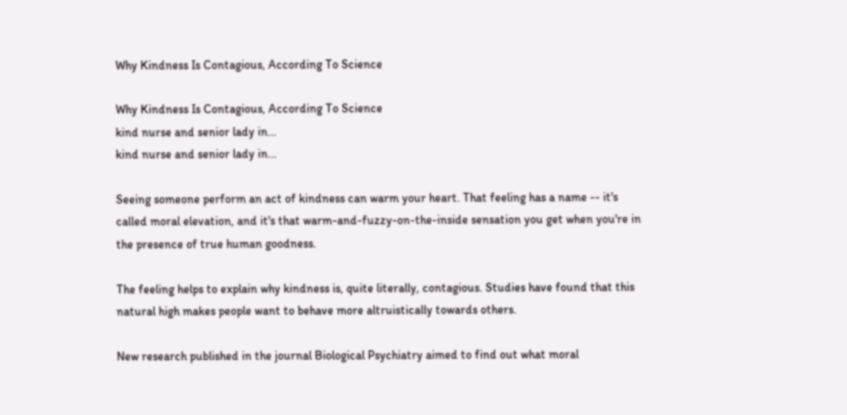Why Kindness Is Contagious, According To Science

Why Kindness Is Contagious, According To Science
kind nurse and senior lady in...
kind nurse and senior lady in...

Seeing someone perform an act of kindness can warm your heart. That feeling has a name -- it's called moral elevation, and it's that warm-and-fuzzy-on-the-inside sensation you get when you're in the presence of true human goodness.

The feeling helps to explain why kindness is, quite literally, contagious. Studies have found that this natural high makes people want to behave more altruistically towards others.

New research published in the journal Biological Psychiatry aimed to find out what moral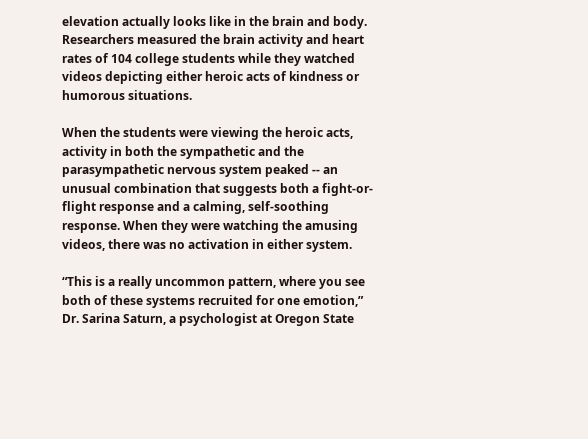elevation actually looks like in the brain and body. Researchers measured the brain activity and heart rates of 104 college students while they watched videos depicting either heroic acts of kindness or humorous situations.

When the students were viewing the heroic acts, activity in both the sympathetic and the parasympathetic nervous system peaked -- an unusual combination that suggests both a fight-or-flight response and a calming, self-soothing response. When they were watching the amusing videos, there was no activation in either system.

“This is a really uncommon pattern, where you see both of these systems recruited for one emotion,” Dr. Sarina Saturn, a psychologist at Oregon State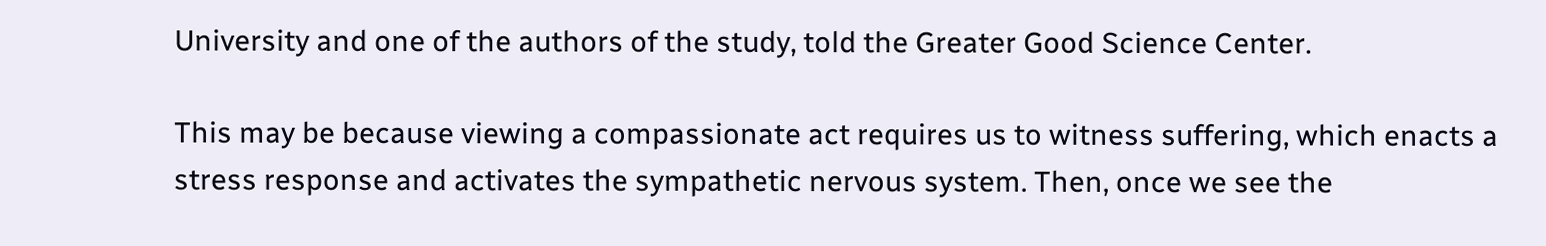University and one of the authors of the study, told the Greater Good Science Center.

This may be because viewing a compassionate act requires us to witness suffering, which enacts a stress response and activates the sympathetic nervous system. Then, once we see the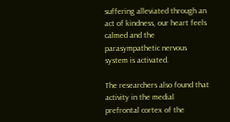suffering alleviated through an act of kindness, our heart feels calmed and the parasympathetic nervous system is activated.

The researchers also found that activity in the medial prefrontal cortex of the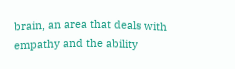brain, an area that deals with empathy and the ability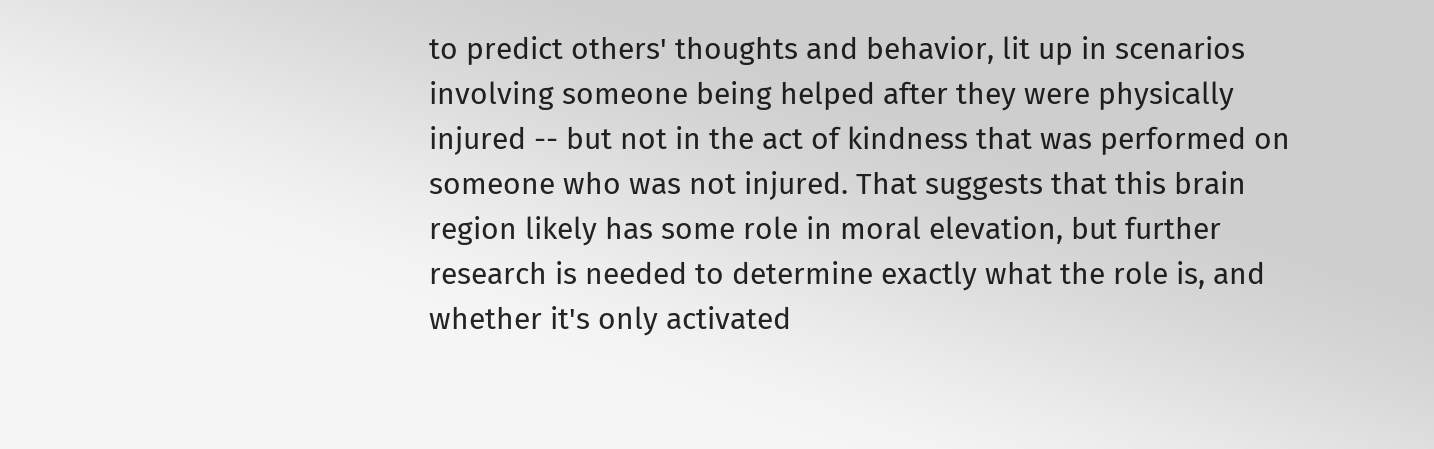to predict others' thoughts and behavior, lit up in scenarios involving someone being helped after they were physically injured -- but not in the act of kindness that was performed on someone who was not injured. That suggests that this brain region likely has some role in moral elevation, but further research is needed to determine exactly what the role is, and whether it's only activated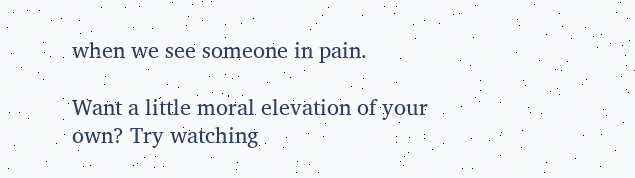when we see someone in pain.

Want a little moral elevation of your own? Try watching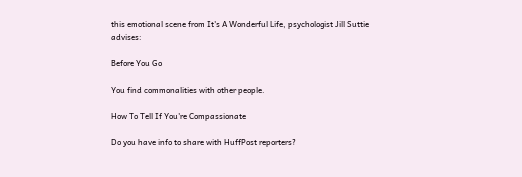this emotional scene from It's A Wonderful Life, psychologist Jill Suttie advises:

Before You Go

You find commonalities with other people.

How To Tell If You're Compassionate

Do you have info to share with HuffPost reporters?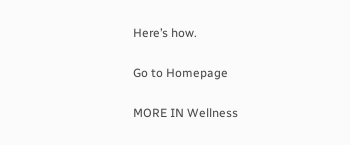Here’s how.

Go to Homepage

MORE IN Wellness